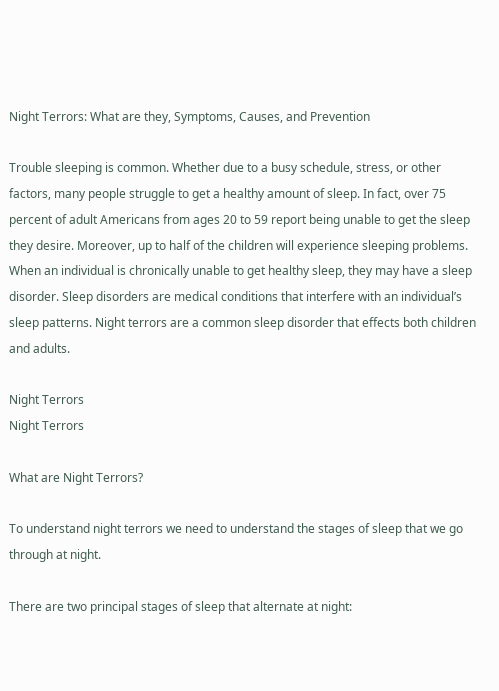Night Terrors: What are they, Symptoms, Causes, and Prevention

Trouble sleeping is common. Whether due to a busy schedule, stress, or other factors, many people struggle to get a healthy amount of sleep. In fact, over 75 percent of adult Americans from ages 20 to 59 report being unable to get the sleep they desire. Moreover, up to half of the children will experience sleeping problems. When an individual is chronically unable to get healthy sleep, they may have a sleep disorder. Sleep disorders are medical conditions that interfere with an individual’s sleep patterns. Night terrors are a common sleep disorder that effects both children and adults.

Night Terrors
Night Terrors

What are Night Terrors?

To understand night terrors we need to understand the stages of sleep that we go through at night.

There are two principal stages of sleep that alternate at night: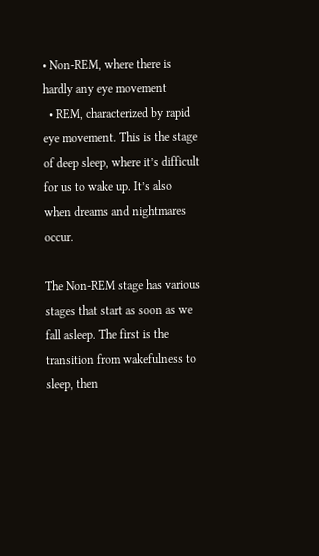• Non-REM, where there is hardly any eye movement
  • REM, characterized by rapid eye movement. This is the stage of deep sleep, where it’s difficult for us to wake up. It’s also when dreams and nightmares occur.

The Non-REM stage has various stages that start as soon as we fall asleep. The first is the transition from wakefulness to sleep, then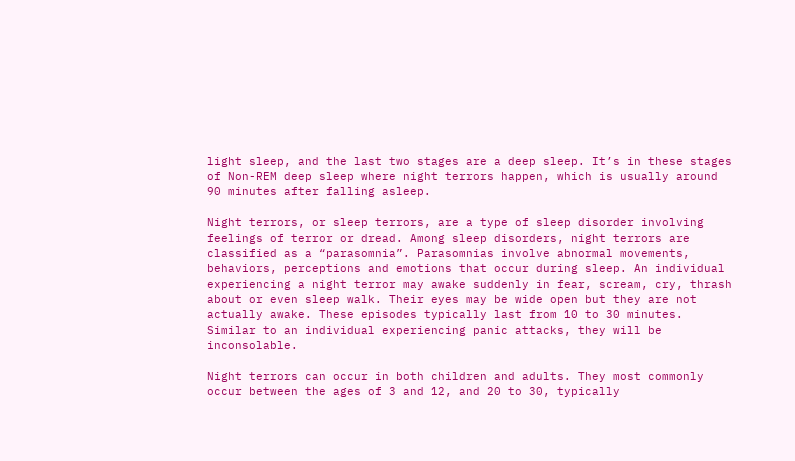light sleep, and the last two stages are a deep sleep. It’s in these stages of Non-REM deep sleep where night terrors happen, which is usually around 90 minutes after falling asleep.

Night terrors, or sleep terrors, are a type of sleep disorder involving feelings of terror or dread. Among sleep disorders, night terrors are classified as a “parasomnia”. Parasomnias involve abnormal movements, behaviors, perceptions and emotions that occur during sleep. An individual experiencing a night terror may awake suddenly in fear, scream, cry, thrash about or even sleep walk. Their eyes may be wide open but they are not actually awake. These episodes typically last from 10 to 30 minutes. Similar to an individual experiencing panic attacks, they will be inconsolable.

Night terrors can occur in both children and adults. They most commonly occur between the ages of 3 and 12, and 20 to 30, typically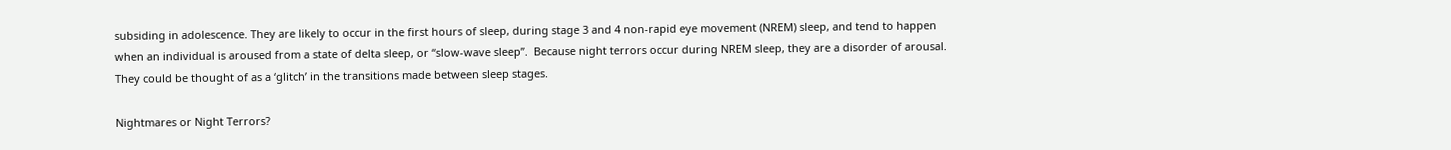subsiding in adolescence. They are likely to occur in the first hours of sleep, during stage 3 and 4 non-rapid eye movement (NREM) sleep, and tend to happen when an individual is aroused from a state of delta sleep, or “slow-wave sleep”.  Because night terrors occur during NREM sleep, they are a disorder of arousal. They could be thought of as a ‘glitch’ in the transitions made between sleep stages.

Nightmares or Night Terrors?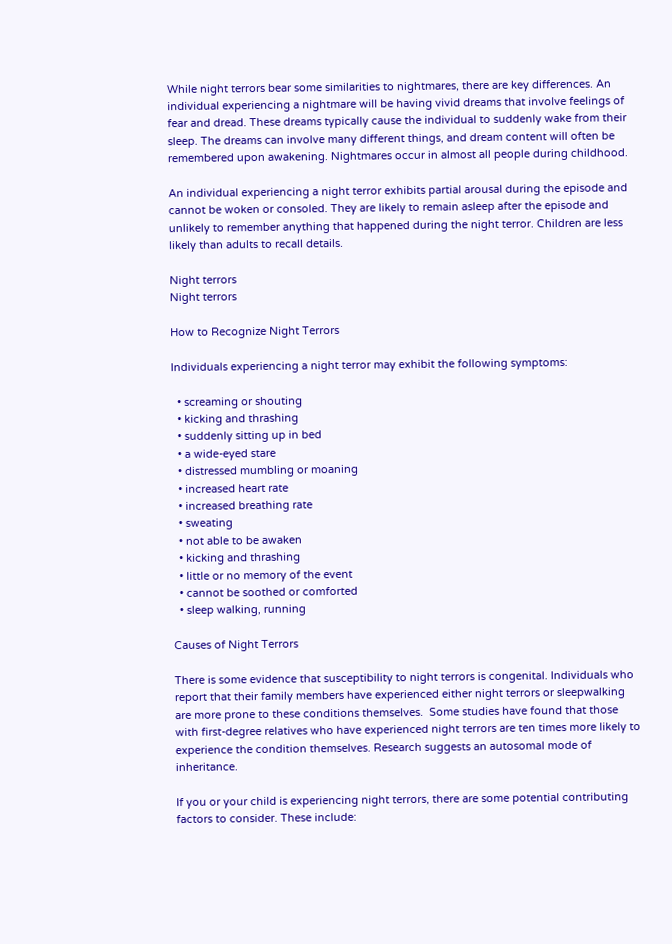While night terrors bear some similarities to nightmares, there are key differences. An individual experiencing a nightmare will be having vivid dreams that involve feelings of fear and dread. These dreams typically cause the individual to suddenly wake from their sleep. The dreams can involve many different things, and dream content will often be remembered upon awakening. Nightmares occur in almost all people during childhood.

An individual experiencing a night terror exhibits partial arousal during the episode and cannot be woken or consoled. They are likely to remain asleep after the episode and unlikely to remember anything that happened during the night terror. Children are less likely than adults to recall details.

Night terrors
Night terrors

How to Recognize Night Terrors

Individuals experiencing a night terror may exhibit the following symptoms:

  • screaming or shouting
  • kicking and thrashing
  • suddenly sitting up in bed
  • a wide-eyed stare
  • distressed mumbling or moaning
  • increased heart rate
  • increased breathing rate
  • sweating
  • not able to be awaken
  • kicking and thrashing
  • little or no memory of the event
  • cannot be soothed or comforted
  • sleep walking, running

Causes of Night Terrors

There is some evidence that susceptibility to night terrors is congenital. Individuals who report that their family members have experienced either night terrors or sleepwalking are more prone to these conditions themselves.  Some studies have found that those with first-degree relatives who have experienced night terrors are ten times more likely to experience the condition themselves. Research suggests an autosomal mode of inheritance.

If you or your child is experiencing night terrors, there are some potential contributing factors to consider. These include: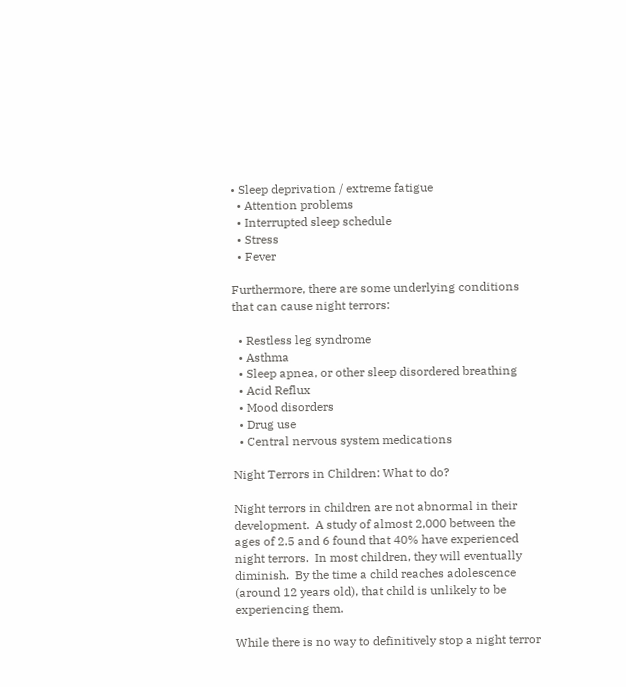• Sleep deprivation / extreme fatigue
  • Attention problems
  • Interrupted sleep schedule
  • Stress
  • Fever

Furthermore, there are some underlying conditions that can cause night terrors:

  • Restless leg syndrome
  • Asthma
  • Sleep apnea, or other sleep disordered breathing
  • Acid Reflux
  • Mood disorders
  • Drug use
  • Central nervous system medications

Night Terrors in Children: What to do?

Night terrors in children are not abnormal in their development.  A study of almost 2,000 between the ages of 2.5 and 6 found that 40% have experienced night terrors.  In most children, they will eventually diminish.  By the time a child reaches adolescence (around 12 years old), that child is unlikely to be experiencing them.

While there is no way to definitively stop a night terror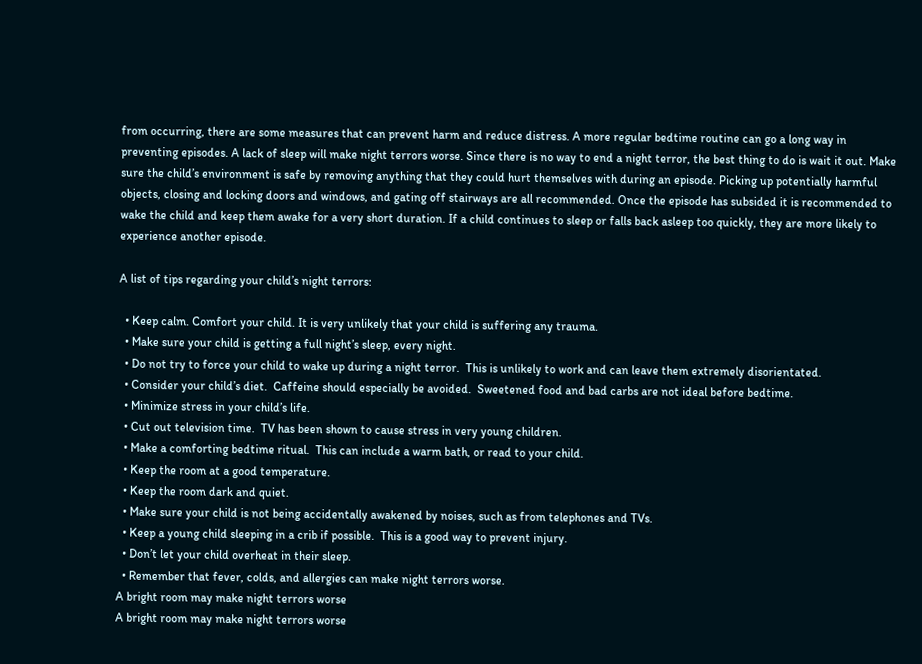from occurring, there are some measures that can prevent harm and reduce distress. A more regular bedtime routine can go a long way in preventing episodes. A lack of sleep will make night terrors worse. Since there is no way to end a night terror, the best thing to do is wait it out. Make sure the child’s environment is safe by removing anything that they could hurt themselves with during an episode. Picking up potentially harmful objects, closing and locking doors and windows, and gating off stairways are all recommended. Once the episode has subsided it is recommended to wake the child and keep them awake for a very short duration. If a child continues to sleep or falls back asleep too quickly, they are more likely to experience another episode.

A list of tips regarding your child’s night terrors:

  • Keep calm. Comfort your child. It is very unlikely that your child is suffering any trauma.
  • Make sure your child is getting a full night’s sleep, every night.
  • Do not try to force your child to wake up during a night terror.  This is unlikely to work and can leave them extremely disorientated.
  • Consider your child’s diet.  Caffeine should especially be avoided.  Sweetened food and bad carbs are not ideal before bedtime.
  • Minimize stress in your child’s life.
  • Cut out television time.  TV has been shown to cause stress in very young children.
  • Make a comforting bedtime ritual.  This can include a warm bath, or read to your child.
  • Keep the room at a good temperature.
  • Keep the room dark and quiet.
  • Make sure your child is not being accidentally awakened by noises, such as from telephones and TVs.
  • Keep a young child sleeping in a crib if possible.  This is a good way to prevent injury.
  • Don’t let your child overheat in their sleep.
  • Remember that fever, colds, and allergies can make night terrors worse.
A bright room may make night terrors worse
A bright room may make night terrors worse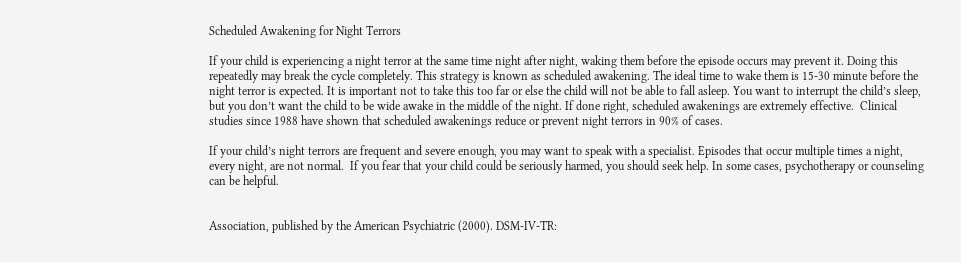Scheduled Awakening for Night Terrors

If your child is experiencing a night terror at the same time night after night, waking them before the episode occurs may prevent it. Doing this repeatedly may break the cycle completely. This strategy is known as scheduled awakening. The ideal time to wake them is 15-30 minute before the night terror is expected. It is important not to take this too far or else the child will not be able to fall asleep. You want to interrupt the child’s sleep, but you don’t want the child to be wide awake in the middle of the night. If done right, scheduled awakenings are extremely effective.  Clinical studies since 1988 have shown that scheduled awakenings reduce or prevent night terrors in 90% of cases.

If your child’s night terrors are frequent and severe enough, you may want to speak with a specialist. Episodes that occur multiple times a night, every night, are not normal.  If you fear that your child could be seriously harmed, you should seek help. In some cases, psychotherapy or counseling can be helpful.


Association, published by the American Psychiatric (2000). DSM-IV-TR: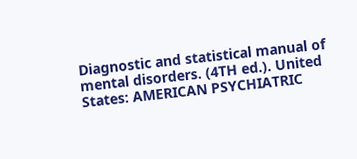Diagnostic and statistical manual of mental disorders. (4TH ed.). United States: AMERICAN PSYCHIATRIC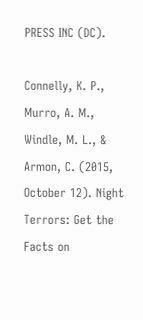PRESS INC (DC).

Connelly, K. P., Murro, A. M., Windle, M. L., & Armon, C. (2015, October 12). Night Terrors: Get the Facts on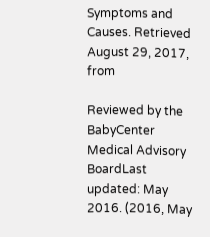Symptoms and Causes. Retrieved August 29, 2017, from

Reviewed by the BabyCenter Medical Advisory BoardLast updated: May 2016. (2016, May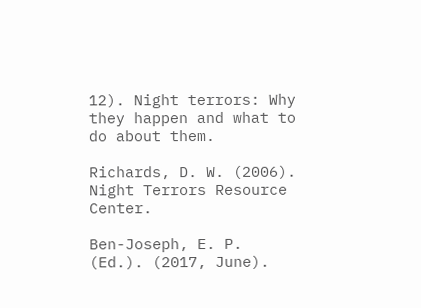12). Night terrors: Why they happen and what to do about them.

Richards, D. W. (2006). Night Terrors Resource Center.

Ben-Joseph, E. P. (Ed.). (2017, June).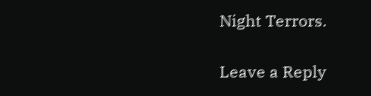Night Terrors.

Leave a Reply